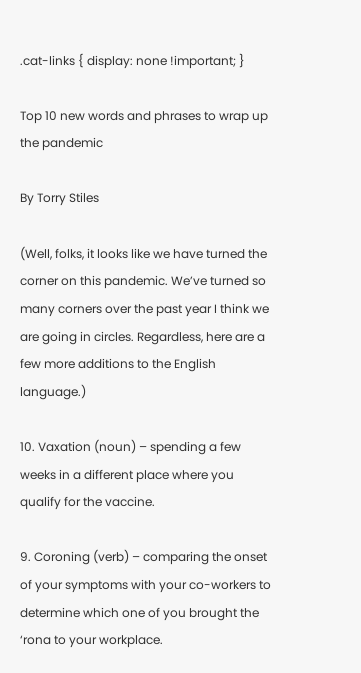.cat-links { display: none !important; }

Top 10 new words and phrases to wrap up the pandemic

By Torry Stiles

(Well, folks, it looks like we have turned the corner on this pandemic. We’ve turned so many corners over the past year I think we are going in circles. Regardless, here are a few more additions to the English language.)

10. Vaxation (noun) – spending a few weeks in a different place where you qualify for the vaccine.

9. Coroning (verb) – comparing the onset of your symptoms with your co-workers to determine which one of you brought the ‘rona to your workplace.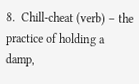8.  Chill-cheat (verb) – the practice of holding a damp,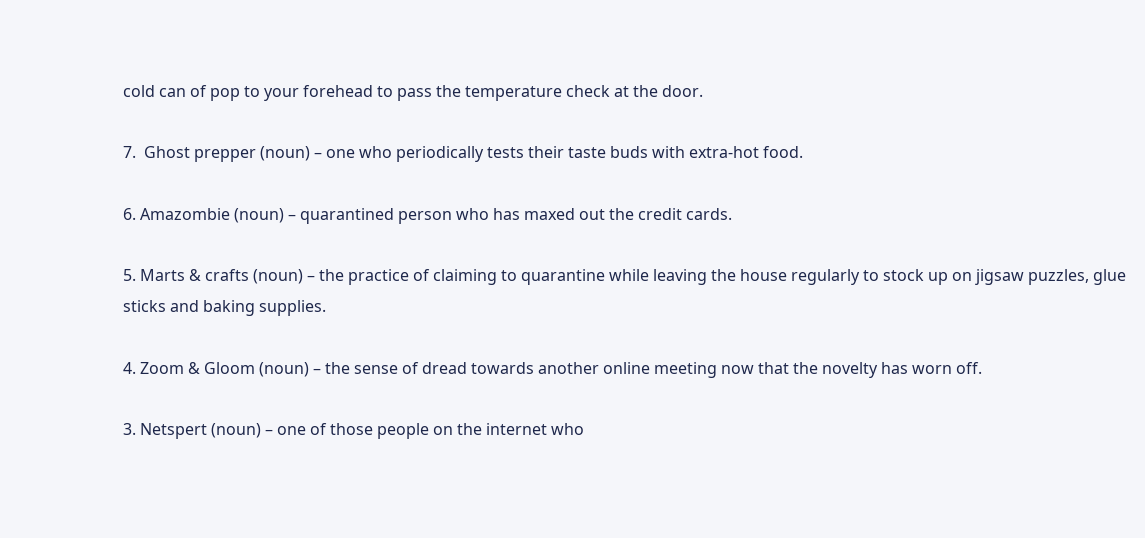cold can of pop to your forehead to pass the temperature check at the door.

7.  Ghost prepper (noun) – one who periodically tests their taste buds with extra-hot food.

6. Amazombie (noun) – quarantined person who has maxed out the credit cards.

5. Marts & crafts (noun) – the practice of claiming to quarantine while leaving the house regularly to stock up on jigsaw puzzles, glue sticks and baking supplies.

4. Zoom & Gloom (noun) – the sense of dread towards another online meeting now that the novelty has worn off.

3. Netspert (noun) – one of those people on the internet who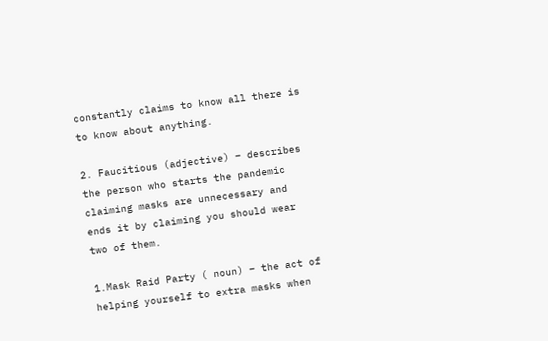constantly claims to know all there is to know about anything.

2. Faucitious (adjective) – describes the person who starts the pandemic claiming masks are unnecessary and ends it by claiming you should wear two of them.

1.Mask Raid Party ( noun) – the act of helping yourself to extra masks when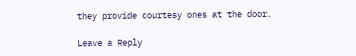they provide courtesy ones at the door.

Leave a Reply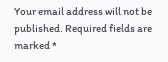Your email address will not be published. Required fields are marked *